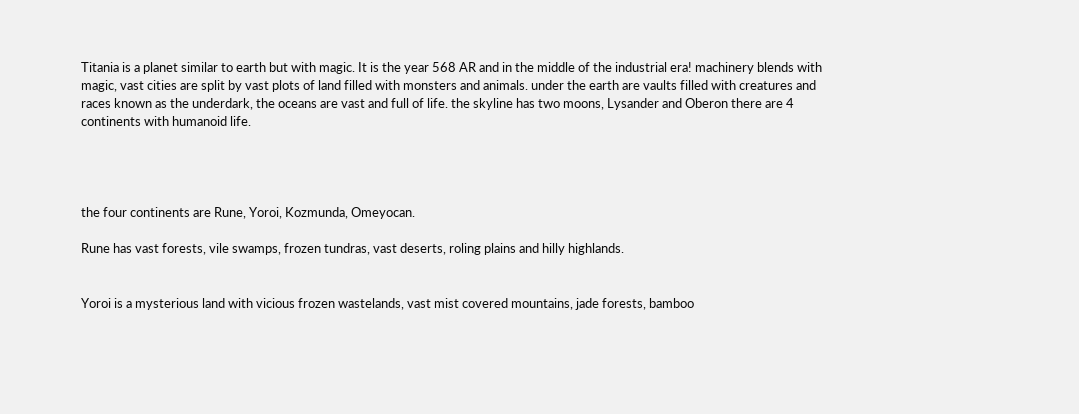Titania is a planet similar to earth but with magic. It is the year 568 AR and in the middle of the industrial era! machinery blends with magic, vast cities are split by vast plots of land filled with monsters and animals. under the earth are vaults filled with creatures and races known as the underdark, the oceans are vast and full of life. the skyline has two moons, Lysander and Oberon there are 4 continents with humanoid life.




the four continents are Rune, Yoroi, Kozmunda, Omeyocan.

Rune has vast forests, vile swamps, frozen tundras, vast deserts, roling plains and hilly highlands.


Yoroi is a mysterious land with vicious frozen wastelands, vast mist covered mountains, jade forests, bamboo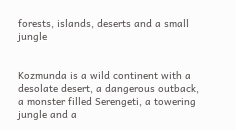forests, islands, deserts and a small jungle


Kozmunda is a wild continent with a desolate desert, a dangerous outback, a monster filled Serengeti, a towering jungle and a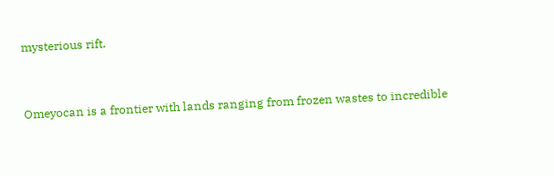mysterious rift.



Omeyocan is a frontier with lands ranging from frozen wastes to incredible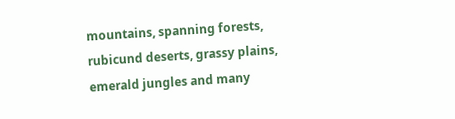mountains, spanning forests, rubicund deserts, grassy plains, emerald jungles and many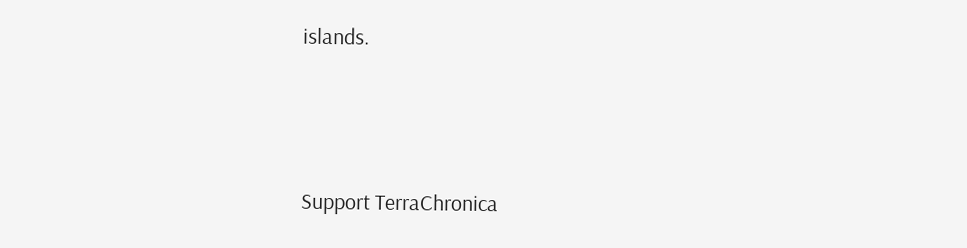islands.




Support TerraChronica